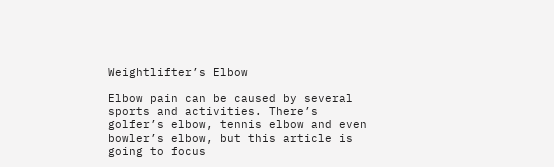Weightlifter’s Elbow

Elbow pain can be caused by several sports and activities. There’s golfer’s elbow, tennis elbow and even bowler’s elbow, but this article is going to focus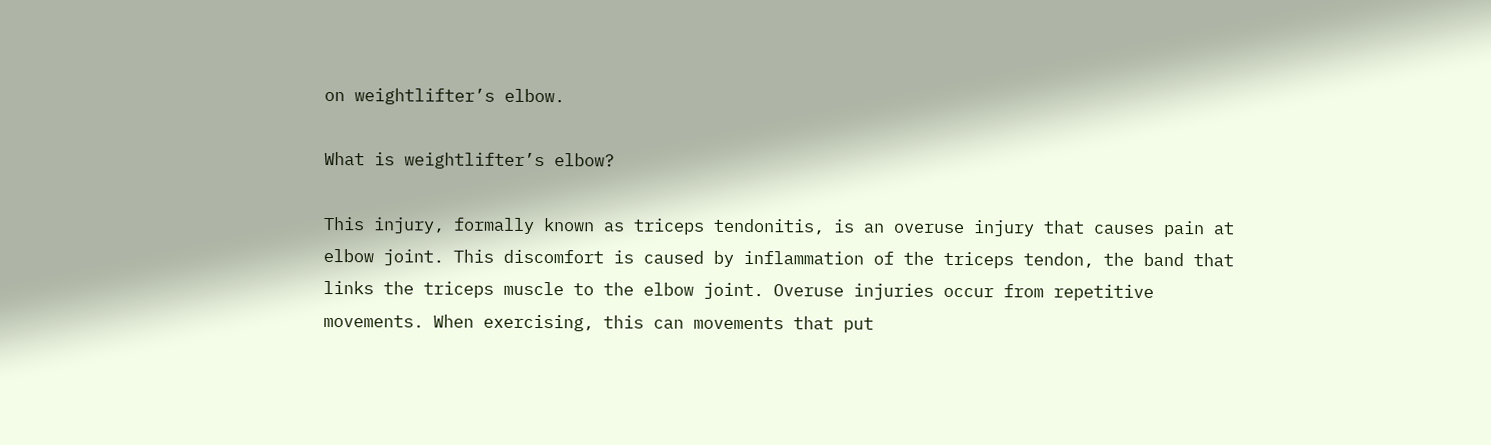on weightlifter’s elbow.

What is weightlifter’s elbow?

This injury, formally known as triceps tendonitis, is an overuse injury that causes pain at elbow joint. This discomfort is caused by inflammation of the triceps tendon, the band that links the triceps muscle to the elbow joint. Overuse injuries occur from repetitive movements. When exercising, this can movements that put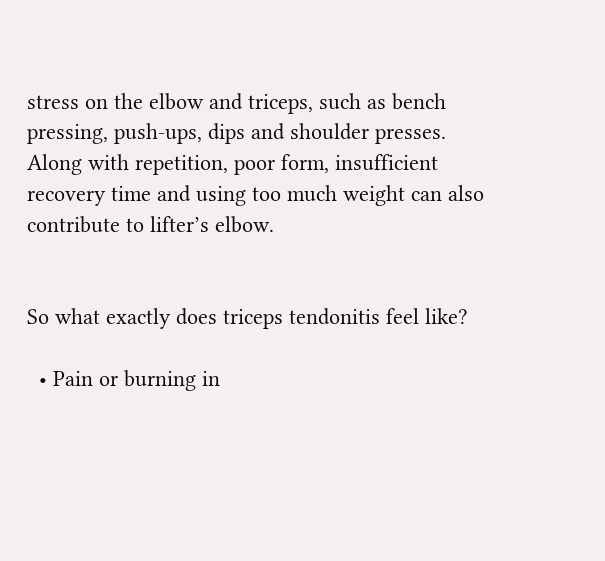stress on the elbow and triceps, such as bench pressing, push-ups, dips and shoulder presses. Along with repetition, poor form, insufficient recovery time and using too much weight can also contribute to lifter’s elbow.


So what exactly does triceps tendonitis feel like?

  • Pain or burning in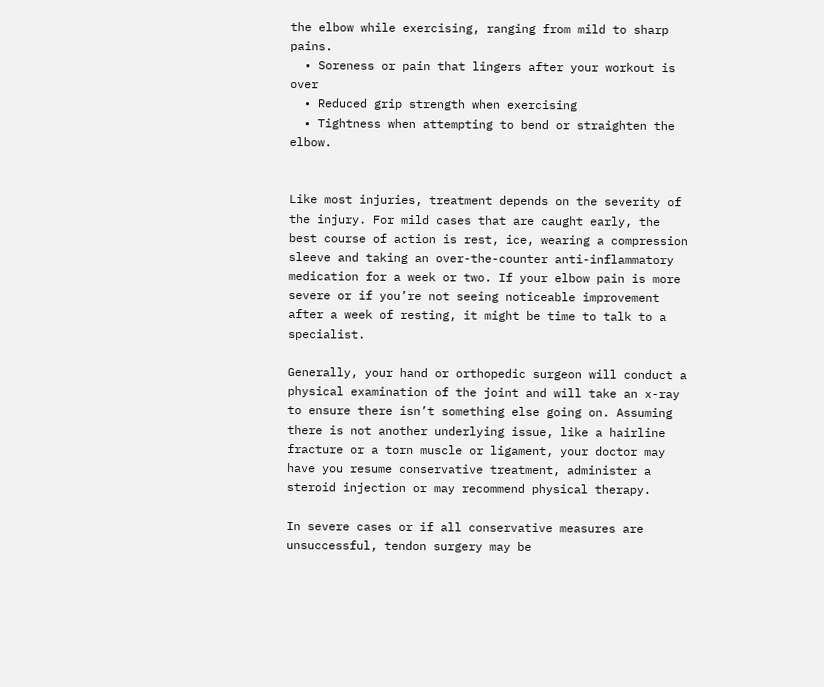the elbow while exercising, ranging from mild to sharp pains.
  • Soreness or pain that lingers after your workout is over
  • Reduced grip strength when exercising
  • Tightness when attempting to bend or straighten the elbow.


Like most injuries, treatment depends on the severity of the injury. For mild cases that are caught early, the best course of action is rest, ice, wearing a compression sleeve and taking an over-the-counter anti-inflammatory medication for a week or two. If your elbow pain is more severe or if you’re not seeing noticeable improvement after a week of resting, it might be time to talk to a specialist.

Generally, your hand or orthopedic surgeon will conduct a physical examination of the joint and will take an x-ray to ensure there isn’t something else going on. Assuming there is not another underlying issue, like a hairline fracture or a torn muscle or ligament, your doctor may have you resume conservative treatment, administer a steroid injection or may recommend physical therapy.

In severe cases or if all conservative measures are unsuccessful, tendon surgery may be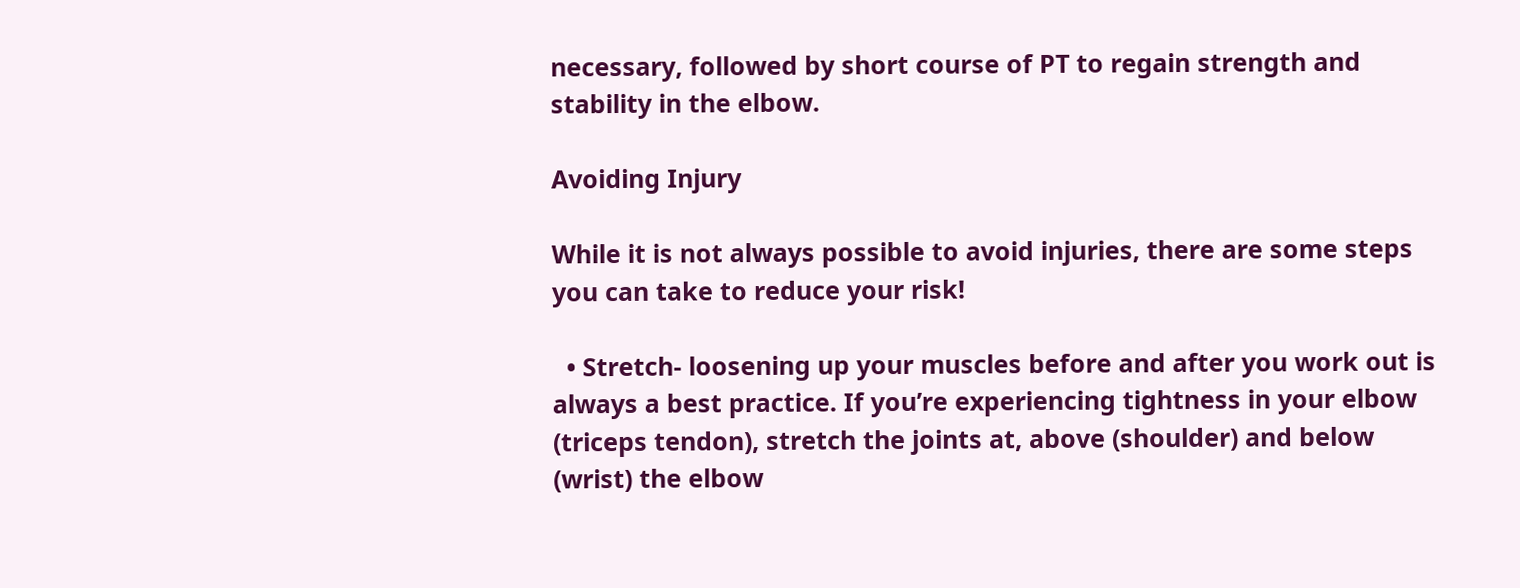necessary, followed by short course of PT to regain strength and stability in the elbow.

Avoiding Injury

While it is not always possible to avoid injuries, there are some steps you can take to reduce your risk!

  • Stretch- loosening up your muscles before and after you work out is always a best practice. If you’re experiencing tightness in your elbow (triceps tendon), stretch the joints at, above (shoulder) and below (wrist) the elbow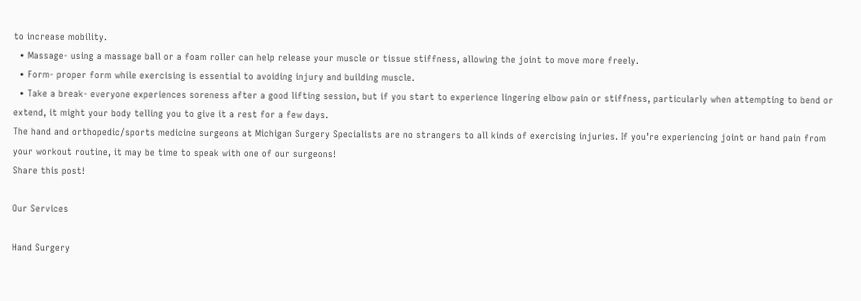to increase mobility.
  • Massage- using a massage ball or a foam roller can help release your muscle or tissue stiffness, allowing the joint to move more freely.
  • Form- proper form while exercising is essential to avoiding injury and building muscle.
  • Take a break- everyone experiences soreness after a good lifting session, but if you start to experience lingering elbow pain or stiffness, particularly when attempting to bend or extend, it might your body telling you to give it a rest for a few days.
The hand and orthopedic/sports medicine surgeons at Michigan Surgery Specialists are no strangers to all kinds of exercising injuries. If you’re experiencing joint or hand pain from your workout routine, it may be time to speak with one of our surgeons!
Share this post!

Our Services

Hand Surgery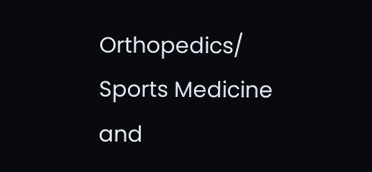Orthopedics/ Sports Medicine and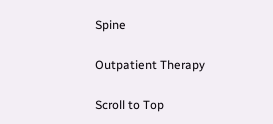Spine

Outpatient Therapy

Scroll to Top